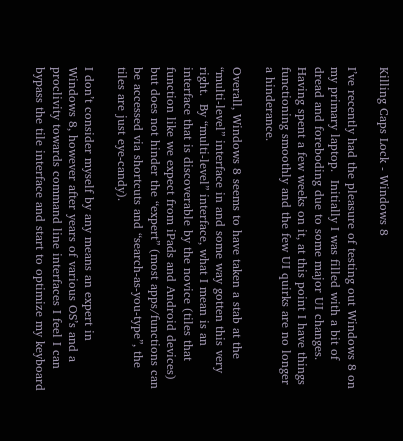Killing Caps Lock - Windows 8

I’ve recently had the pleasure of testing out Windows 8 on my primary laptop.  Initially I was filled with a bit of dread and foreboding due to some major UI changes.  Having spent a few weeks on it, at this point I have things functioning smoothly and the few UI quirks are no longer a hinderance.

Overall, Windows 8 seems to have taken a stab at the “multi-level” interface in and some way gotten this very right.  By “multi-level” interface, what I mean is an interface that is discoverable by the novice (tiles that function like we expect from iPads and Android devices) but does not hinder the “expert” (most apps/functions can be accessed via shortcuts and “search-as-you-type”, the tiles are just eye-candy).

I don’t consider myself by any means an expert in Windows 8, however after years of various OS’s and a proclivity towards command line interfaces I feel I can bypass the tile interface and start to optimize my keyboard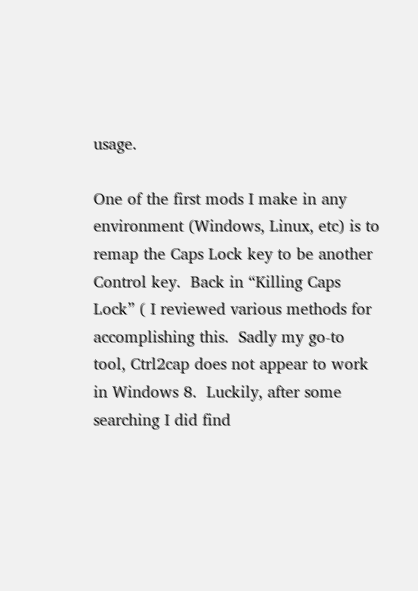usage.

One of the first mods I make in any environment (Windows, Linux, etc) is to remap the Caps Lock key to be another Control key.  Back in “Killing Caps Lock” ( I reviewed various methods for accomplishing this.  Sadly my go-to tool, Ctrl2cap does not appear to work in Windows 8.  Luckily, after some searching I did find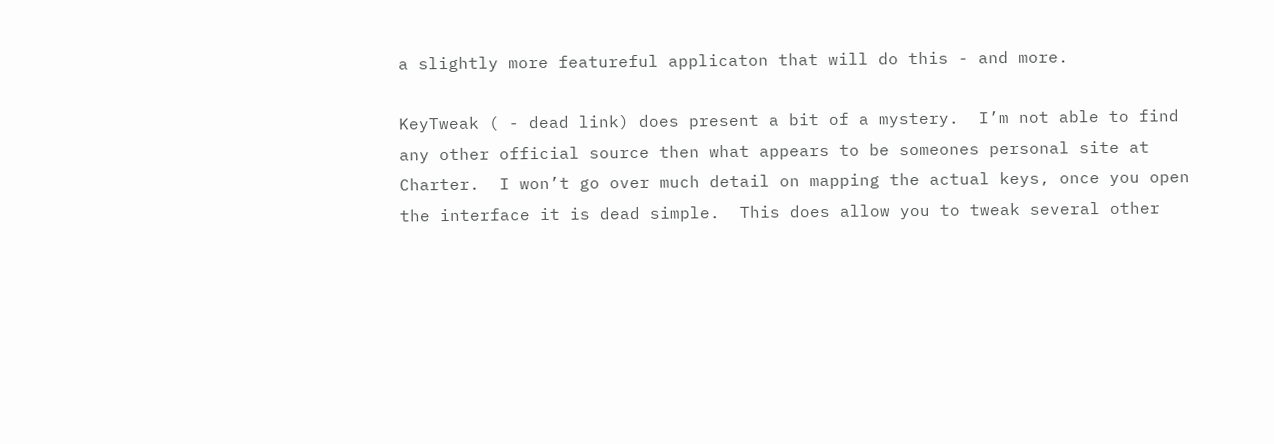a slightly more featureful applicaton that will do this - and more.

KeyTweak ( - dead link) does present a bit of a mystery.  I’m not able to find any other official source then what appears to be someones personal site at Charter.  I won’t go over much detail on mapping the actual keys, once you open the interface it is dead simple.  This does allow you to tweak several other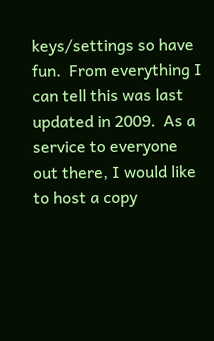keys/settings so have fun.  From everything I can tell this was last updated in 2009.  As a service to everyone out there, I would like to host a copy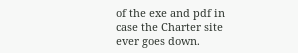of the exe and pdf in case the Charter site ever goes down.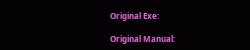Original Exe:

Original Manual: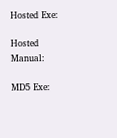Hosted Exe:

Hosted Manual:

MD5 Exe: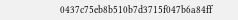0437c75eb8b510b7d3715f047b6a84ff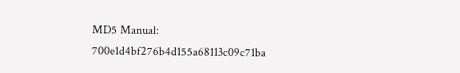MD5 Manual: 700e1d4bf276b4d155a68113c09c71ba